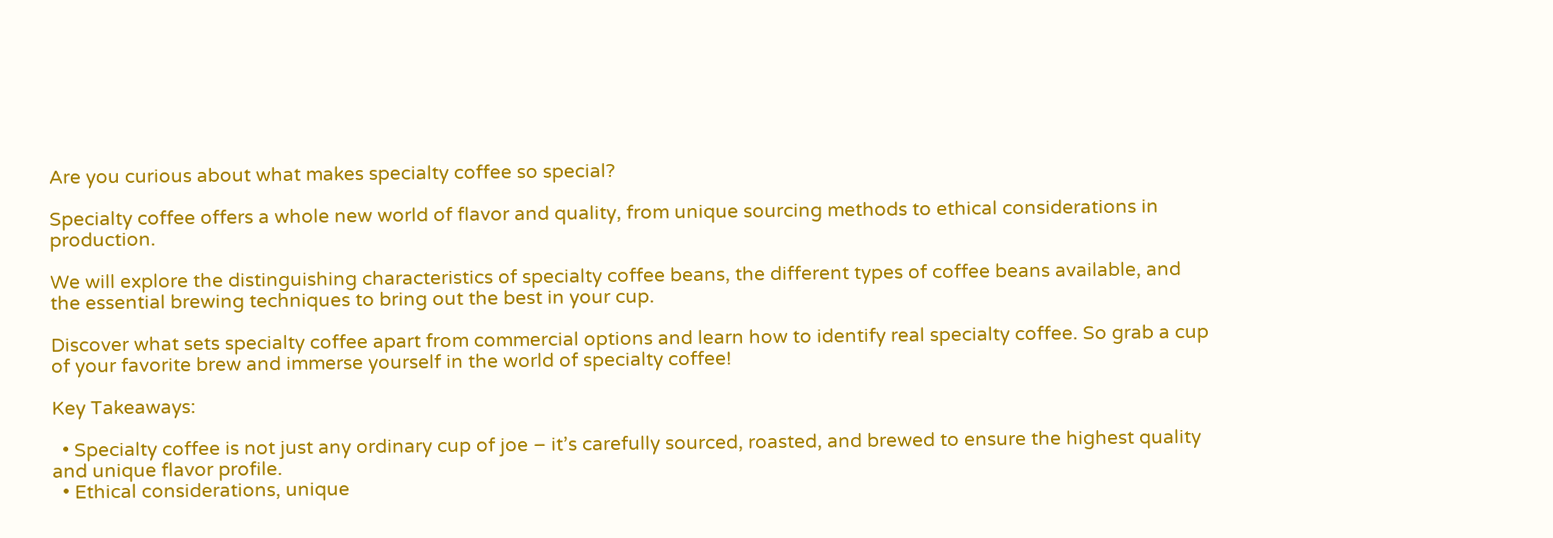Are you curious about what makes specialty coffee so special?

Specialty coffee offers a whole new world of flavor and quality, from unique sourcing methods to ethical considerations in production.

We will explore the distinguishing characteristics of specialty coffee beans, the different types of coffee beans available, and the essential brewing techniques to bring out the best in your cup.

Discover what sets specialty coffee apart from commercial options and learn how to identify real specialty coffee. So grab a cup of your favorite brew and immerse yourself in the world of specialty coffee!

Key Takeaways:

  • Specialty coffee is not just any ordinary cup of joe – it’s carefully sourced, roasted, and brewed to ensure the highest quality and unique flavor profile.
  • Ethical considerations, unique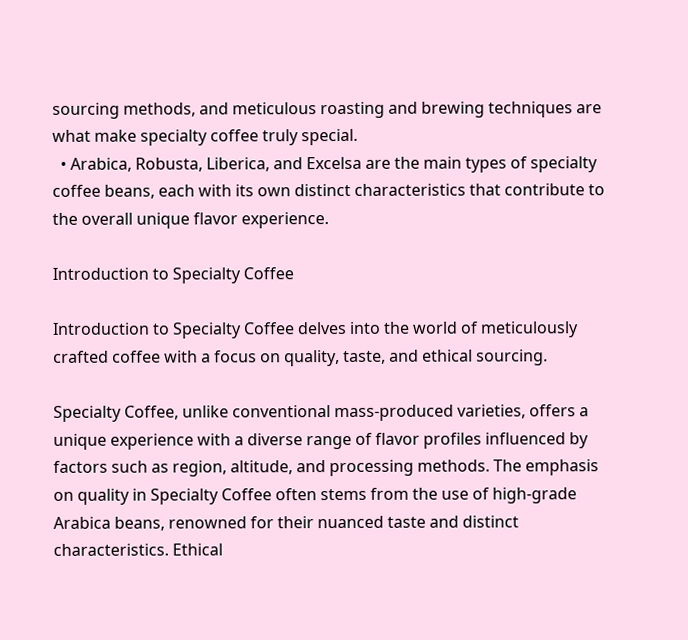sourcing methods, and meticulous roasting and brewing techniques are what make specialty coffee truly special.
  • Arabica, Robusta, Liberica, and Excelsa are the main types of specialty coffee beans, each with its own distinct characteristics that contribute to the overall unique flavor experience.

Introduction to Specialty Coffee

Introduction to Specialty Coffee delves into the world of meticulously crafted coffee with a focus on quality, taste, and ethical sourcing.

Specialty Coffee, unlike conventional mass-produced varieties, offers a unique experience with a diverse range of flavor profiles influenced by factors such as region, altitude, and processing methods. The emphasis on quality in Specialty Coffee often stems from the use of high-grade Arabica beans, renowned for their nuanced taste and distinct characteristics. Ethical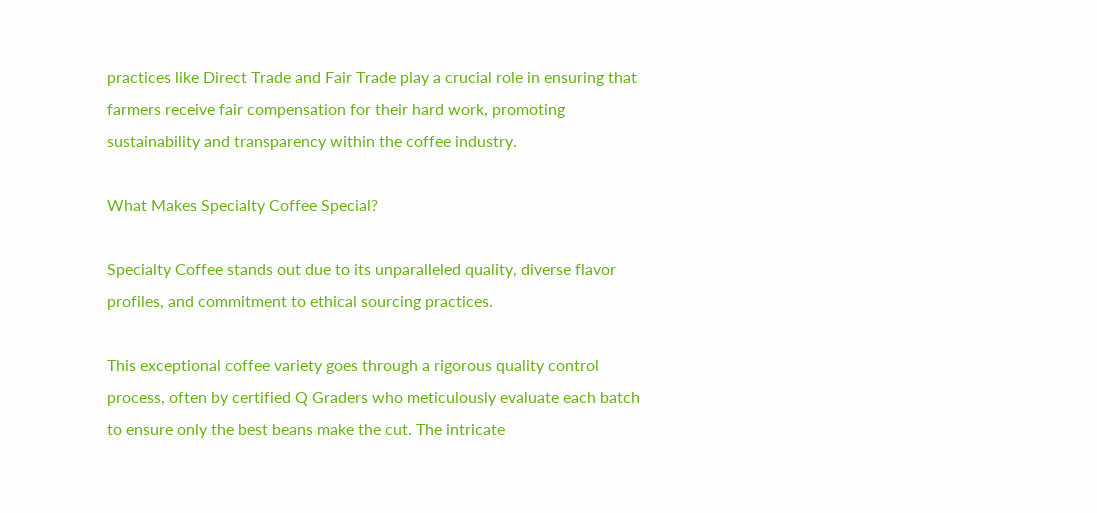practices like Direct Trade and Fair Trade play a crucial role in ensuring that farmers receive fair compensation for their hard work, promoting sustainability and transparency within the coffee industry.

What Makes Specialty Coffee Special?

Specialty Coffee stands out due to its unparalleled quality, diverse flavor profiles, and commitment to ethical sourcing practices.

This exceptional coffee variety goes through a rigorous quality control process, often by certified Q Graders who meticulously evaluate each batch to ensure only the best beans make the cut. The intricate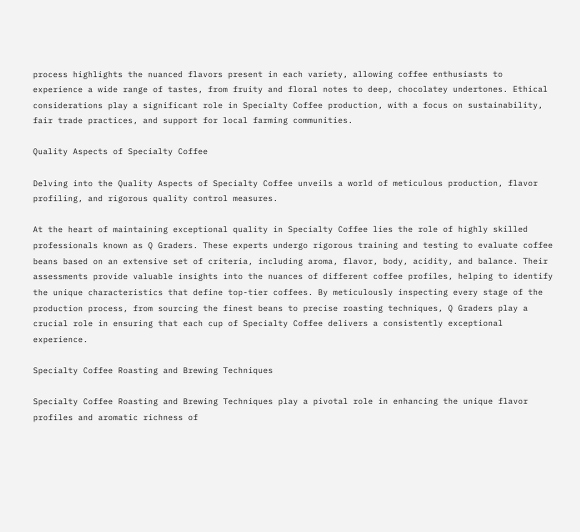process highlights the nuanced flavors present in each variety, allowing coffee enthusiasts to experience a wide range of tastes, from fruity and floral notes to deep, chocolatey undertones. Ethical considerations play a significant role in Specialty Coffee production, with a focus on sustainability, fair trade practices, and support for local farming communities.

Quality Aspects of Specialty Coffee

Delving into the Quality Aspects of Specialty Coffee unveils a world of meticulous production, flavor profiling, and rigorous quality control measures.

At the heart of maintaining exceptional quality in Specialty Coffee lies the role of highly skilled professionals known as Q Graders. These experts undergo rigorous training and testing to evaluate coffee beans based on an extensive set of criteria, including aroma, flavor, body, acidity, and balance. Their assessments provide valuable insights into the nuances of different coffee profiles, helping to identify the unique characteristics that define top-tier coffees. By meticulously inspecting every stage of the production process, from sourcing the finest beans to precise roasting techniques, Q Graders play a crucial role in ensuring that each cup of Specialty Coffee delivers a consistently exceptional experience.

Specialty Coffee Roasting and Brewing Techniques

Specialty Coffee Roasting and Brewing Techniques play a pivotal role in enhancing the unique flavor profiles and aromatic richness of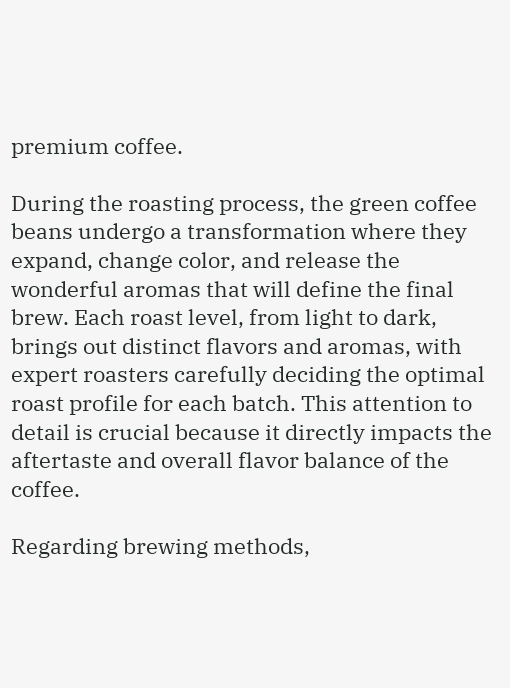premium coffee.

During the roasting process, the green coffee beans undergo a transformation where they expand, change color, and release the wonderful aromas that will define the final brew. Each roast level, from light to dark, brings out distinct flavors and aromas, with expert roasters carefully deciding the optimal roast profile for each batch. This attention to detail is crucial because it directly impacts the aftertaste and overall flavor balance of the coffee.

Regarding brewing methods,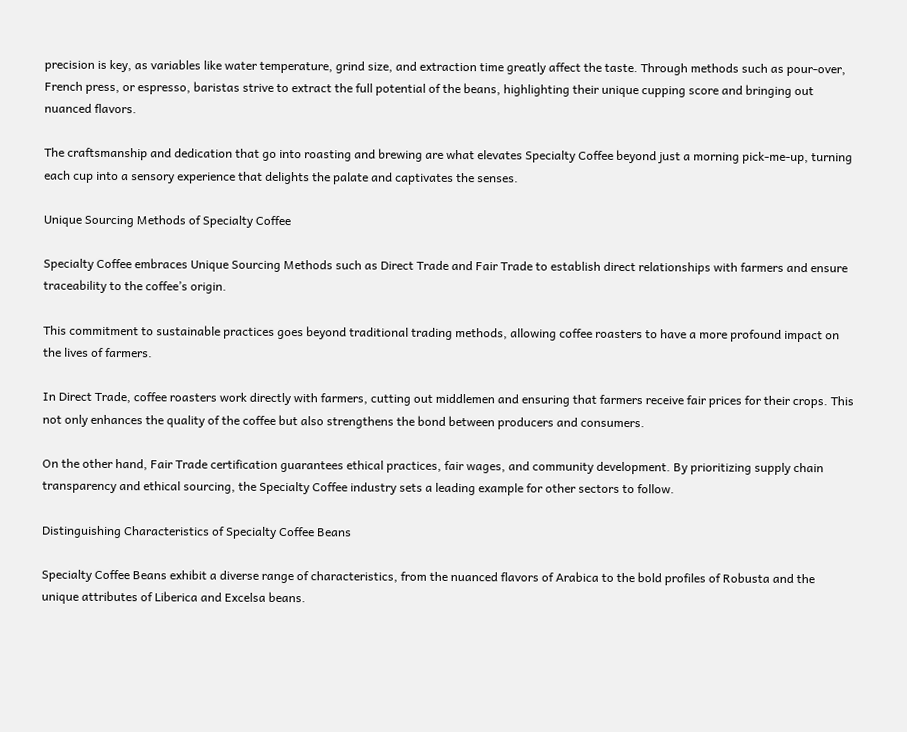precision is key, as variables like water temperature, grind size, and extraction time greatly affect the taste. Through methods such as pour-over, French press, or espresso, baristas strive to extract the full potential of the beans, highlighting their unique cupping score and bringing out nuanced flavors.

The craftsmanship and dedication that go into roasting and brewing are what elevates Specialty Coffee beyond just a morning pick-me-up, turning each cup into a sensory experience that delights the palate and captivates the senses.

Unique Sourcing Methods of Specialty Coffee

Specialty Coffee embraces Unique Sourcing Methods such as Direct Trade and Fair Trade to establish direct relationships with farmers and ensure traceability to the coffee’s origin.

This commitment to sustainable practices goes beyond traditional trading methods, allowing coffee roasters to have a more profound impact on the lives of farmers.

In Direct Trade, coffee roasters work directly with farmers, cutting out middlemen and ensuring that farmers receive fair prices for their crops. This not only enhances the quality of the coffee but also strengthens the bond between producers and consumers.

On the other hand, Fair Trade certification guarantees ethical practices, fair wages, and community development. By prioritizing supply chain transparency and ethical sourcing, the Specialty Coffee industry sets a leading example for other sectors to follow.

Distinguishing Characteristics of Specialty Coffee Beans

Specialty Coffee Beans exhibit a diverse range of characteristics, from the nuanced flavors of Arabica to the bold profiles of Robusta and the unique attributes of Liberica and Excelsa beans.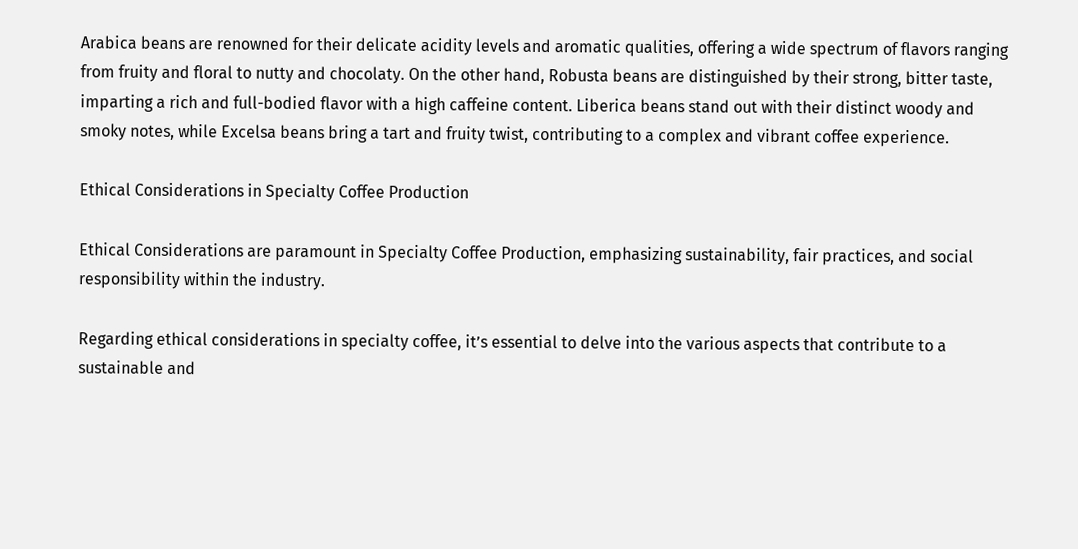Arabica beans are renowned for their delicate acidity levels and aromatic qualities, offering a wide spectrum of flavors ranging from fruity and floral to nutty and chocolaty. On the other hand, Robusta beans are distinguished by their strong, bitter taste, imparting a rich and full-bodied flavor with a high caffeine content. Liberica beans stand out with their distinct woody and smoky notes, while Excelsa beans bring a tart and fruity twist, contributing to a complex and vibrant coffee experience.

Ethical Considerations in Specialty Coffee Production

Ethical Considerations are paramount in Specialty Coffee Production, emphasizing sustainability, fair practices, and social responsibility within the industry.

Regarding ethical considerations in specialty coffee, it’s essential to delve into the various aspects that contribute to a sustainable and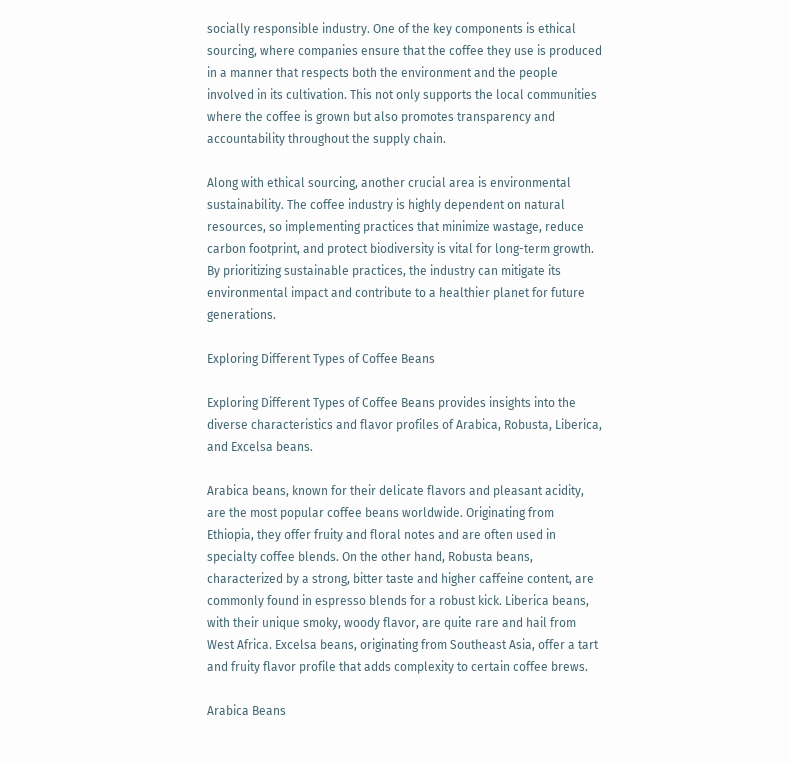socially responsible industry. One of the key components is ethical sourcing, where companies ensure that the coffee they use is produced in a manner that respects both the environment and the people involved in its cultivation. This not only supports the local communities where the coffee is grown but also promotes transparency and accountability throughout the supply chain.

Along with ethical sourcing, another crucial area is environmental sustainability. The coffee industry is highly dependent on natural resources, so implementing practices that minimize wastage, reduce carbon footprint, and protect biodiversity is vital for long-term growth. By prioritizing sustainable practices, the industry can mitigate its environmental impact and contribute to a healthier planet for future generations.

Exploring Different Types of Coffee Beans

Exploring Different Types of Coffee Beans provides insights into the diverse characteristics and flavor profiles of Arabica, Robusta, Liberica, and Excelsa beans.

Arabica beans, known for their delicate flavors and pleasant acidity, are the most popular coffee beans worldwide. Originating from Ethiopia, they offer fruity and floral notes and are often used in specialty coffee blends. On the other hand, Robusta beans, characterized by a strong, bitter taste and higher caffeine content, are commonly found in espresso blends for a robust kick. Liberica beans, with their unique smoky, woody flavor, are quite rare and hail from West Africa. Excelsa beans, originating from Southeast Asia, offer a tart and fruity flavor profile that adds complexity to certain coffee brews.

Arabica Beans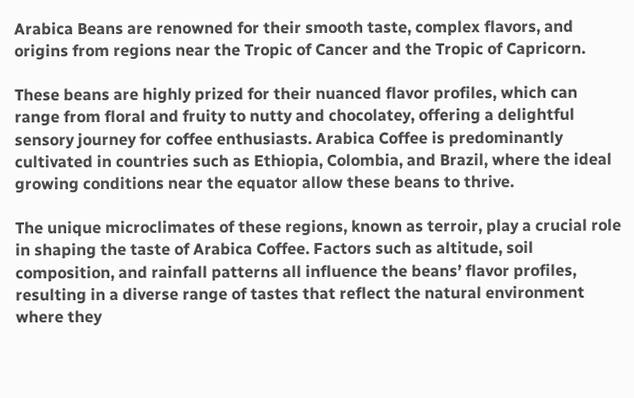Arabica Beans are renowned for their smooth taste, complex flavors, and origins from regions near the Tropic of Cancer and the Tropic of Capricorn.

These beans are highly prized for their nuanced flavor profiles, which can range from floral and fruity to nutty and chocolatey, offering a delightful sensory journey for coffee enthusiasts. Arabica Coffee is predominantly cultivated in countries such as Ethiopia, Colombia, and Brazil, where the ideal growing conditions near the equator allow these beans to thrive.

The unique microclimates of these regions, known as terroir, play a crucial role in shaping the taste of Arabica Coffee. Factors such as altitude, soil composition, and rainfall patterns all influence the beans’ flavor profiles, resulting in a diverse range of tastes that reflect the natural environment where they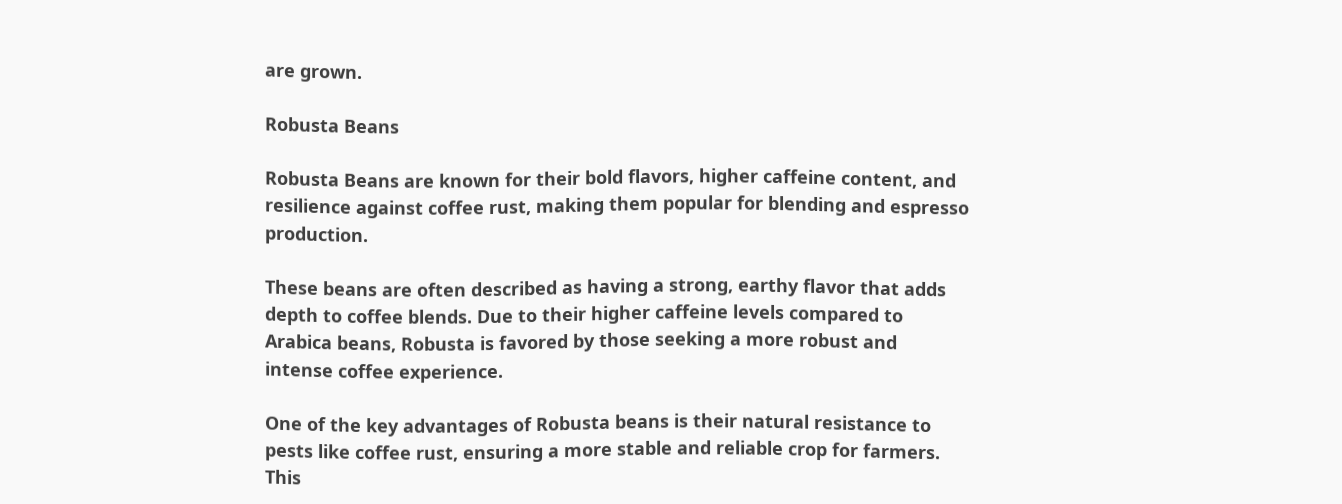are grown.

Robusta Beans

Robusta Beans are known for their bold flavors, higher caffeine content, and resilience against coffee rust, making them popular for blending and espresso production.

These beans are often described as having a strong, earthy flavor that adds depth to coffee blends. Due to their higher caffeine levels compared to Arabica beans, Robusta is favored by those seeking a more robust and intense coffee experience.

One of the key advantages of Robusta beans is their natural resistance to pests like coffee rust, ensuring a more stable and reliable crop for farmers. This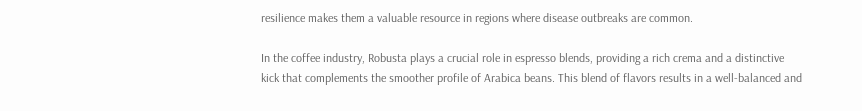resilience makes them a valuable resource in regions where disease outbreaks are common.

In the coffee industry, Robusta plays a crucial role in espresso blends, providing a rich crema and a distinctive kick that complements the smoother profile of Arabica beans. This blend of flavors results in a well-balanced and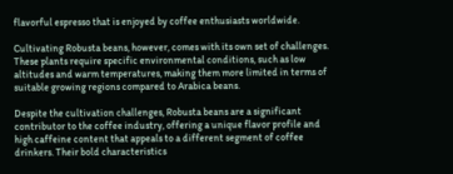flavorful espresso that is enjoyed by coffee enthusiasts worldwide.

Cultivating Robusta beans, however, comes with its own set of challenges. These plants require specific environmental conditions, such as low altitudes and warm temperatures, making them more limited in terms of suitable growing regions compared to Arabica beans.

Despite the cultivation challenges, Robusta beans are a significant contributor to the coffee industry, offering a unique flavor profile and high caffeine content that appeals to a different segment of coffee drinkers. Their bold characteristics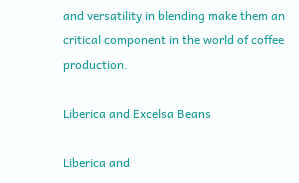and versatility in blending make them an critical component in the world of coffee production.

Liberica and Excelsa Beans

Liberica and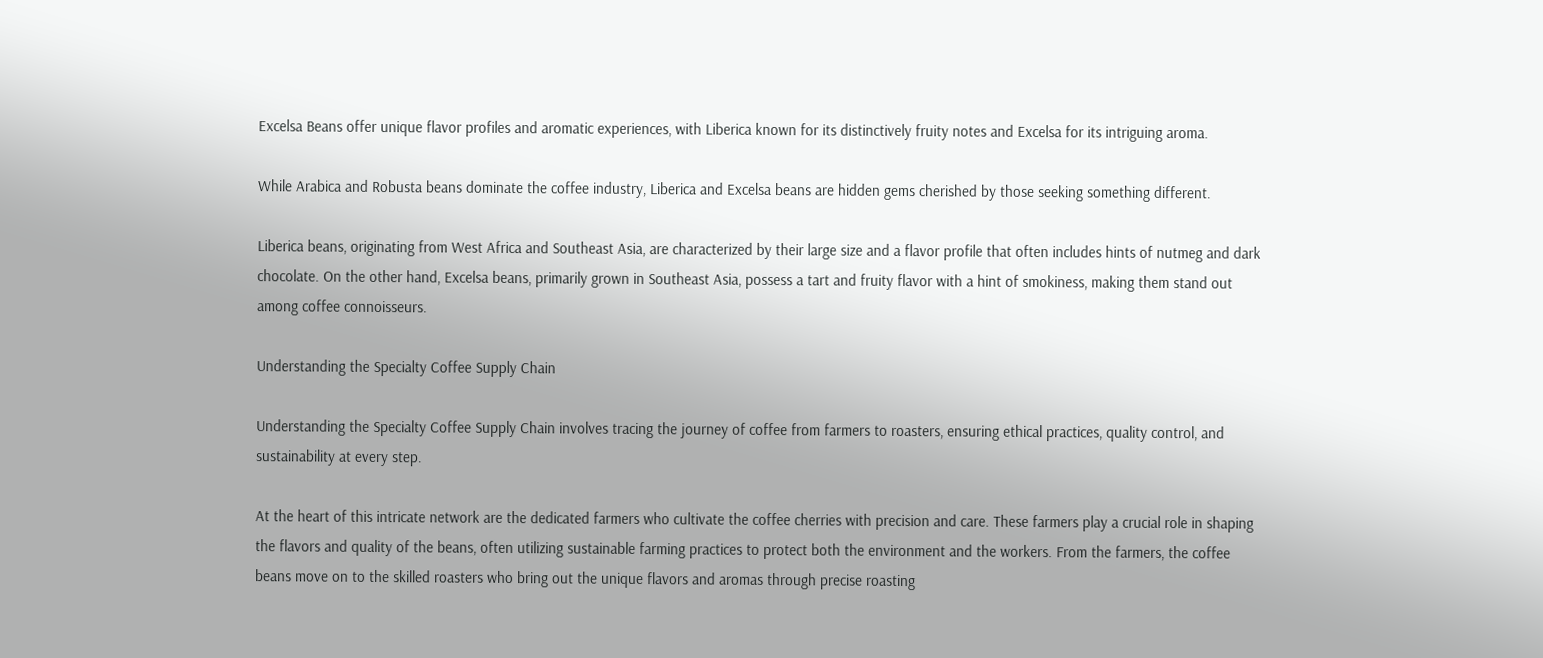Excelsa Beans offer unique flavor profiles and aromatic experiences, with Liberica known for its distinctively fruity notes and Excelsa for its intriguing aroma.

While Arabica and Robusta beans dominate the coffee industry, Liberica and Excelsa beans are hidden gems cherished by those seeking something different.

Liberica beans, originating from West Africa and Southeast Asia, are characterized by their large size and a flavor profile that often includes hints of nutmeg and dark chocolate. On the other hand, Excelsa beans, primarily grown in Southeast Asia, possess a tart and fruity flavor with a hint of smokiness, making them stand out among coffee connoisseurs.

Understanding the Specialty Coffee Supply Chain

Understanding the Specialty Coffee Supply Chain involves tracing the journey of coffee from farmers to roasters, ensuring ethical practices, quality control, and sustainability at every step.

At the heart of this intricate network are the dedicated farmers who cultivate the coffee cherries with precision and care. These farmers play a crucial role in shaping the flavors and quality of the beans, often utilizing sustainable farming practices to protect both the environment and the workers. From the farmers, the coffee beans move on to the skilled roasters who bring out the unique flavors and aromas through precise roasting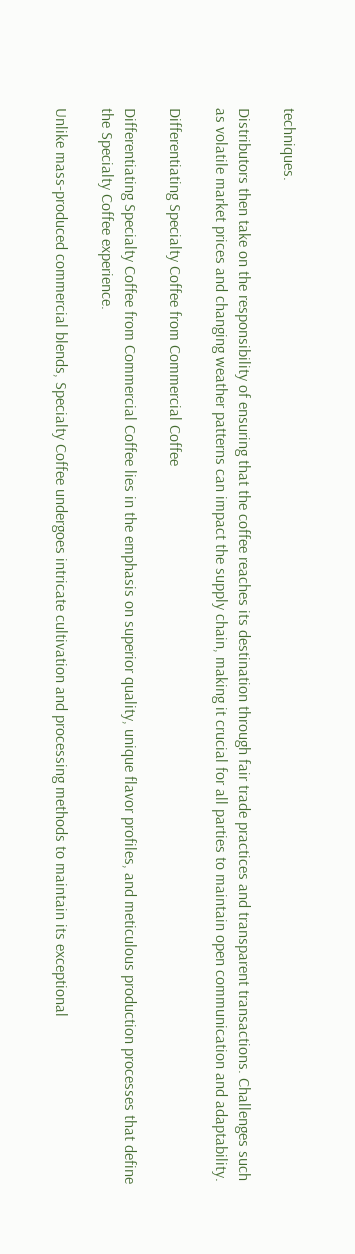techniques.

Distributors then take on the responsibility of ensuring that the coffee reaches its destination through fair trade practices and transparent transactions. Challenges such as volatile market prices and changing weather patterns can impact the supply chain, making it crucial for all parties to maintain open communication and adaptability.

Differentiating Specialty Coffee from Commercial Coffee

Differentiating Specialty Coffee from Commercial Coffee lies in the emphasis on superior quality, unique flavor profiles, and meticulous production processes that define the Specialty Coffee experience.

Unlike mass-produced commercial blends, Specialty Coffee undergoes intricate cultivation and processing methods to maintain its exceptional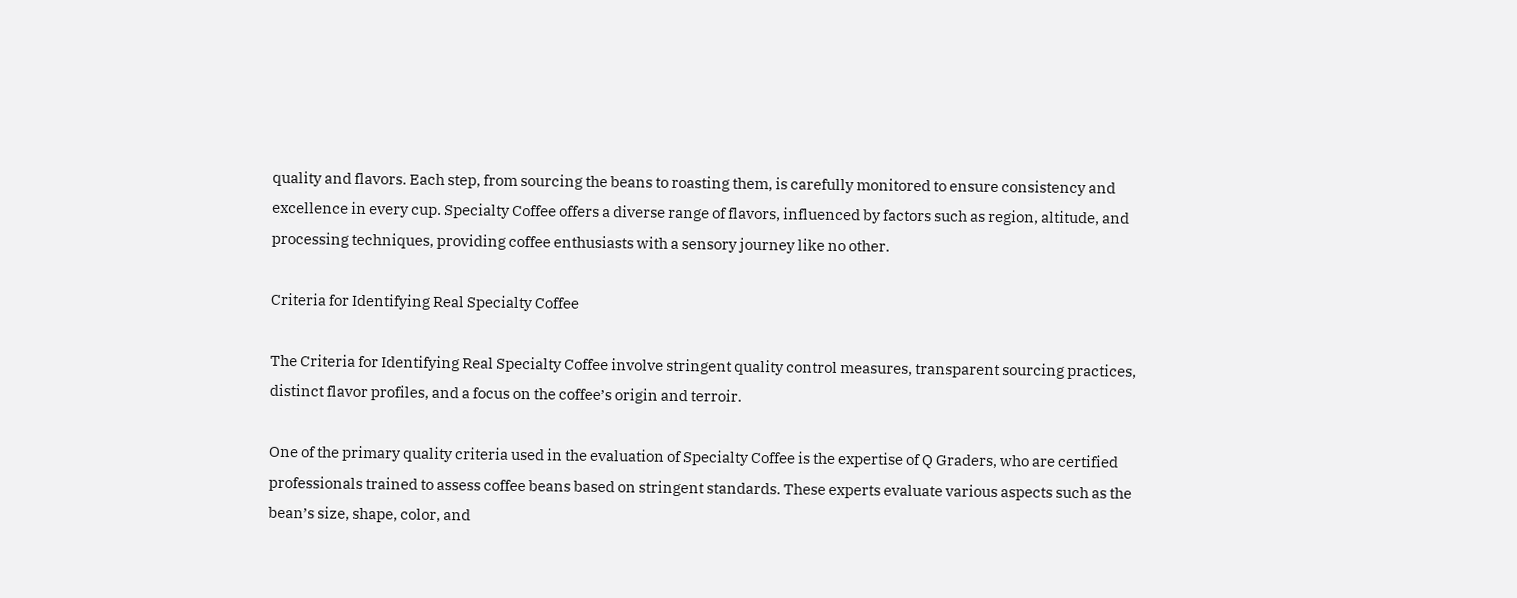quality and flavors. Each step, from sourcing the beans to roasting them, is carefully monitored to ensure consistency and excellence in every cup. Specialty Coffee offers a diverse range of flavors, influenced by factors such as region, altitude, and processing techniques, providing coffee enthusiasts with a sensory journey like no other.

Criteria for Identifying Real Specialty Coffee

The Criteria for Identifying Real Specialty Coffee involve stringent quality control measures, transparent sourcing practices, distinct flavor profiles, and a focus on the coffee’s origin and terroir.

One of the primary quality criteria used in the evaluation of Specialty Coffee is the expertise of Q Graders, who are certified professionals trained to assess coffee beans based on stringent standards. These experts evaluate various aspects such as the bean’s size, shape, color, and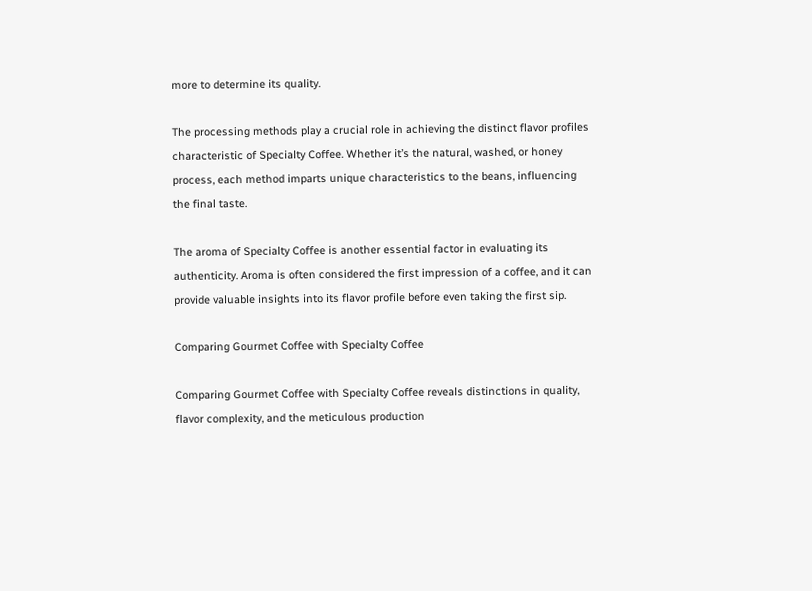more to determine its quality.

The processing methods play a crucial role in achieving the distinct flavor profiles characteristic of Specialty Coffee. Whether it’s the natural, washed, or honey process, each method imparts unique characteristics to the beans, influencing the final taste.

The aroma of Specialty Coffee is another essential factor in evaluating its authenticity. Aroma is often considered the first impression of a coffee, and it can provide valuable insights into its flavor profile before even taking the first sip.

Comparing Gourmet Coffee with Specialty Coffee

Comparing Gourmet Coffee with Specialty Coffee reveals distinctions in quality, flavor complexity, and the meticulous production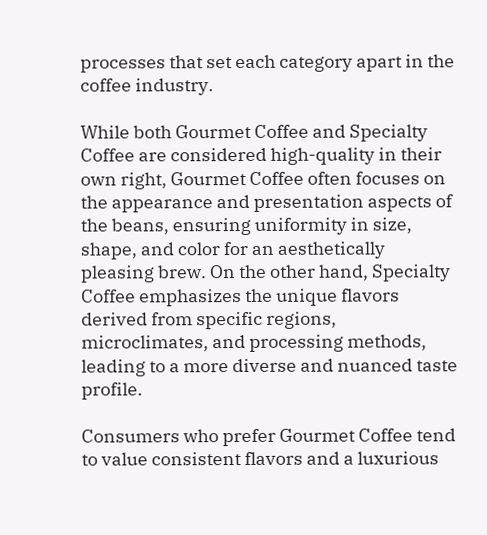processes that set each category apart in the coffee industry.

While both Gourmet Coffee and Specialty Coffee are considered high-quality in their own right, Gourmet Coffee often focuses on the appearance and presentation aspects of the beans, ensuring uniformity in size, shape, and color for an aesthetically pleasing brew. On the other hand, Specialty Coffee emphasizes the unique flavors derived from specific regions, microclimates, and processing methods, leading to a more diverse and nuanced taste profile.

Consumers who prefer Gourmet Coffee tend to value consistent flavors and a luxurious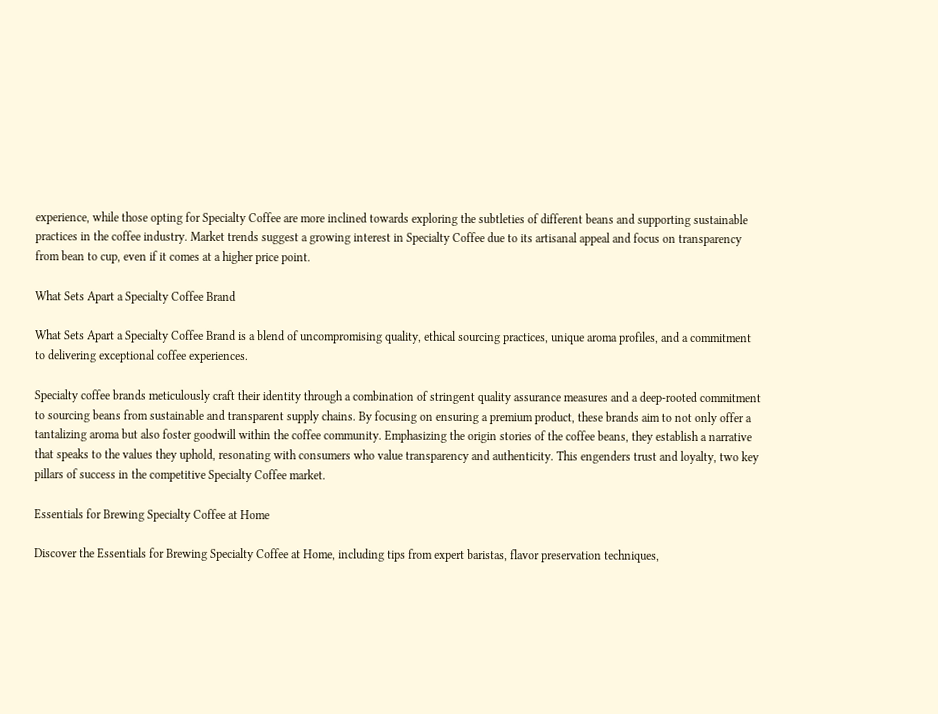experience, while those opting for Specialty Coffee are more inclined towards exploring the subtleties of different beans and supporting sustainable practices in the coffee industry. Market trends suggest a growing interest in Specialty Coffee due to its artisanal appeal and focus on transparency from bean to cup, even if it comes at a higher price point.

What Sets Apart a Specialty Coffee Brand

What Sets Apart a Specialty Coffee Brand is a blend of uncompromising quality, ethical sourcing practices, unique aroma profiles, and a commitment to delivering exceptional coffee experiences.

Specialty coffee brands meticulously craft their identity through a combination of stringent quality assurance measures and a deep-rooted commitment to sourcing beans from sustainable and transparent supply chains. By focusing on ensuring a premium product, these brands aim to not only offer a tantalizing aroma but also foster goodwill within the coffee community. Emphasizing the origin stories of the coffee beans, they establish a narrative that speaks to the values they uphold, resonating with consumers who value transparency and authenticity. This engenders trust and loyalty, two key pillars of success in the competitive Specialty Coffee market.

Essentials for Brewing Specialty Coffee at Home

Discover the Essentials for Brewing Specialty Coffee at Home, including tips from expert baristas, flavor preservation techniques,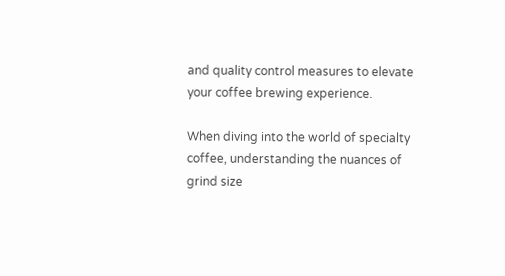and quality control measures to elevate your coffee brewing experience.

When diving into the world of specialty coffee, understanding the nuances of grind size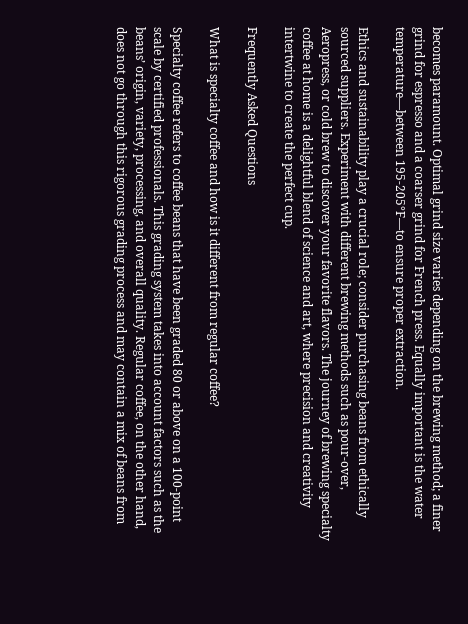becomes paramount. Optimal grind size varies depending on the brewing method; a finer grind for espresso and a coarser grind for French press. Equally important is the water temperature—between 195-205°F—to ensure proper extraction.

Ethics and sustainability play a crucial role; consider purchasing beans from ethically sourced suppliers. Experiment with different brewing methods such as pour-over, Aeropress, or cold brew to discover your favorite flavors. The journey of brewing specialty coffee at home is a delightful blend of science and art, where precision and creativity intertwine to create the perfect cup.

Frequently Asked Questions

What is specialty coffee and how is it different from regular coffee?

Specialty coffee refers to coffee beans that have been graded 80 or above on a 100-point scale by certified professionals. This grading system takes into account factors such as the beans’ origin, variety, processing, and overall quality. Regular coffee, on the other hand, does not go through this rigorous grading process and may contain a mix of beans from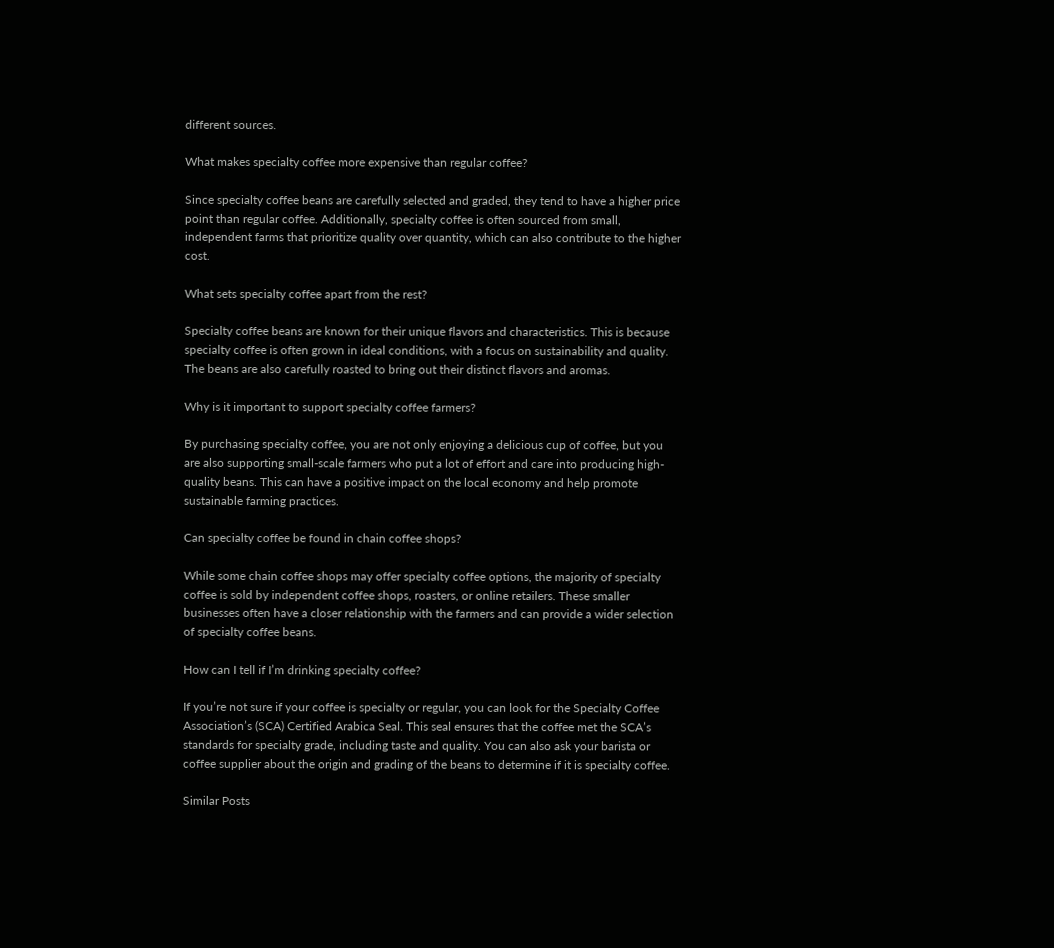different sources.

What makes specialty coffee more expensive than regular coffee?

Since specialty coffee beans are carefully selected and graded, they tend to have a higher price point than regular coffee. Additionally, specialty coffee is often sourced from small, independent farms that prioritize quality over quantity, which can also contribute to the higher cost.

What sets specialty coffee apart from the rest?

Specialty coffee beans are known for their unique flavors and characteristics. This is because specialty coffee is often grown in ideal conditions, with a focus on sustainability and quality. The beans are also carefully roasted to bring out their distinct flavors and aromas.

Why is it important to support specialty coffee farmers?

By purchasing specialty coffee, you are not only enjoying a delicious cup of coffee, but you are also supporting small-scale farmers who put a lot of effort and care into producing high-quality beans. This can have a positive impact on the local economy and help promote sustainable farming practices.

Can specialty coffee be found in chain coffee shops?

While some chain coffee shops may offer specialty coffee options, the majority of specialty coffee is sold by independent coffee shops, roasters, or online retailers. These smaller businesses often have a closer relationship with the farmers and can provide a wider selection of specialty coffee beans.

How can I tell if I’m drinking specialty coffee?

If you’re not sure if your coffee is specialty or regular, you can look for the Specialty Coffee Association’s (SCA) Certified Arabica Seal. This seal ensures that the coffee met the SCA’s standards for specialty grade, including taste and quality. You can also ask your barista or coffee supplier about the origin and grading of the beans to determine if it is specialty coffee.

Similar Posts